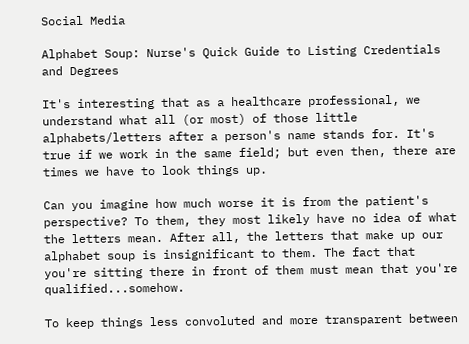Social Media

Alphabet Soup: Nurse's Quick Guide to Listing Credentials and Degrees

It's interesting that as a healthcare professional, we understand what all (or most) of those little alphabets/letters after a person's name stands for. It's true if we work in the same field; but even then, there are times we have to look things up.

Can you imagine how much worse it is from the patient's perspective? To them, they most likely have no idea of what the letters mean. After all, the letters that make up our alphabet soup is insignificant to them. The fact that you're sitting there in front of them must mean that you're qualified...somehow.

To keep things less convoluted and more transparent between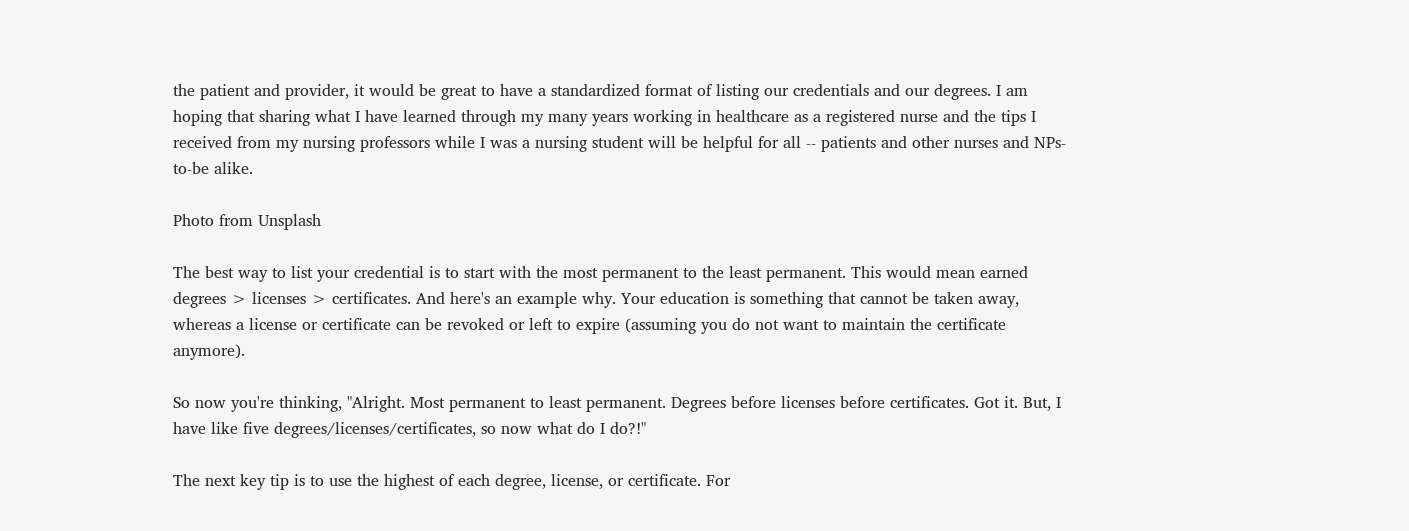the patient and provider, it would be great to have a standardized format of listing our credentials and our degrees. I am hoping that sharing what I have learned through my many years working in healthcare as a registered nurse and the tips I received from my nursing professors while I was a nursing student will be helpful for all -- patients and other nurses and NPs-to-be alike.

Photo from Unsplash

The best way to list your credential is to start with the most permanent to the least permanent. This would mean earned degrees > licenses > certificates. And here's an example why. Your education is something that cannot be taken away, whereas a license or certificate can be revoked or left to expire (assuming you do not want to maintain the certificate anymore).

So now you're thinking, "Alright. Most permanent to least permanent. Degrees before licenses before certificates. Got it. But, I have like five degrees/licenses/certificates, so now what do I do?!"

The next key tip is to use the highest of each degree, license, or certificate. For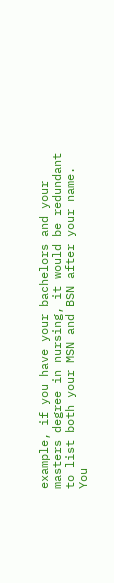example, if you have your bachelors and your masters degree in nursing, it would be redundant to list both your MSN and BSN after your name. You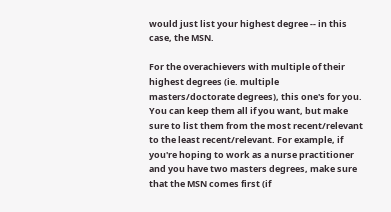would just list your highest degree -- in this case, the MSN.

For the overachievers with multiple of their highest degrees (ie. multiple masters/doctorate degrees), this one's for you. You can keep them all if you want, but make sure to list them from the most recent/relevant to the least recent/relevant. For example, if you're hoping to work as a nurse practitioner and you have two masters degrees, make sure that the MSN comes first (if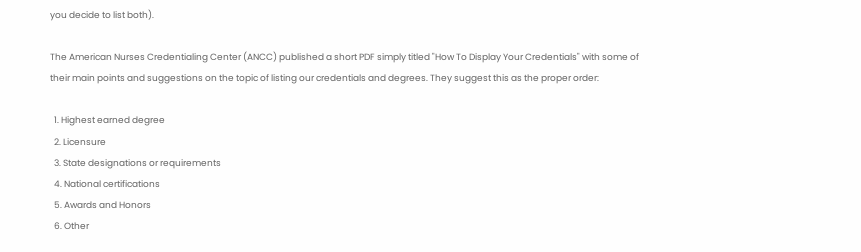you decide to list both).

The American Nurses Credentialing Center (ANCC) published a short PDF simply titled "How To Display Your Credentials" with some of their main points and suggestions on the topic of listing our credentials and degrees. They suggest this as the proper order:

  1. Highest earned degree
  2. Licensure
  3. State designations or requirements
  4. National certifications
  5. Awards and Honors
  6. Other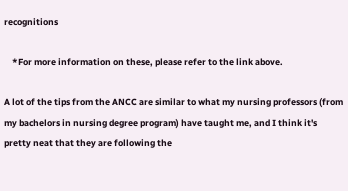recognitions

    *For more information on these, please refer to the link above.

A lot of the tips from the ANCC are similar to what my nursing professors (from my bachelors in nursing degree program) have taught me, and I think it's pretty neat that they are following the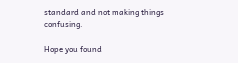standard and not making things confusing.

Hope you found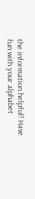the information helpful! Have fun with your alphabet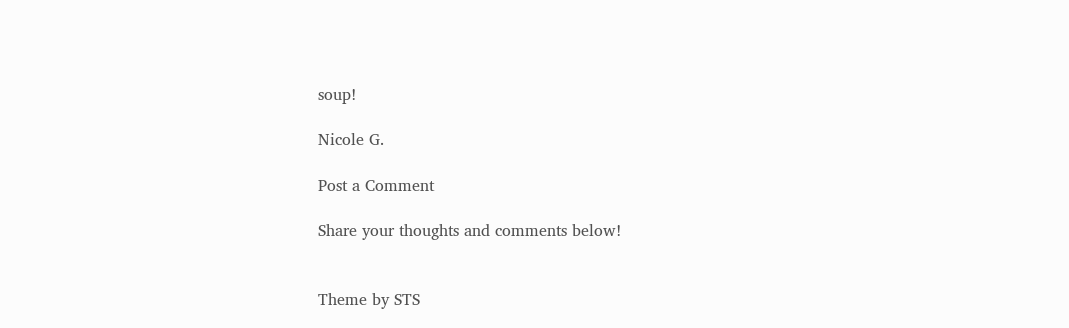soup!

Nicole G.

Post a Comment

Share your thoughts and comments below!


Theme by STS